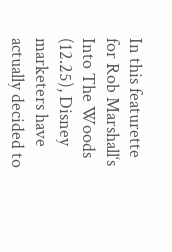In this featurette for Rob Marshall‘s Into The Woods (12.25), Disney marketers have actually decided to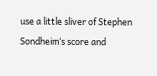use a little sliver of Stephen Sondheim‘s score and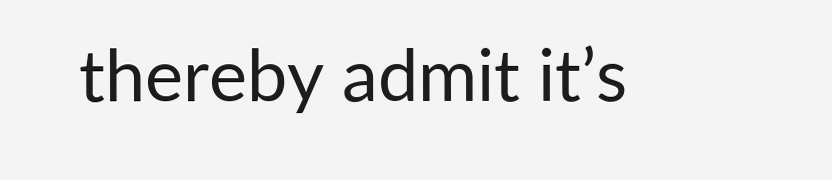thereby admit it’s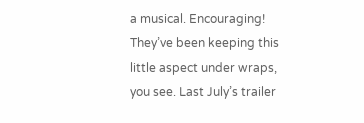a musical. Encouraging! They’ve been keeping this little aspect under wraps, you see. Last July’s trailer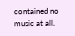contained no music at all.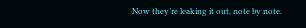Now they’re leaking it out, note by note.